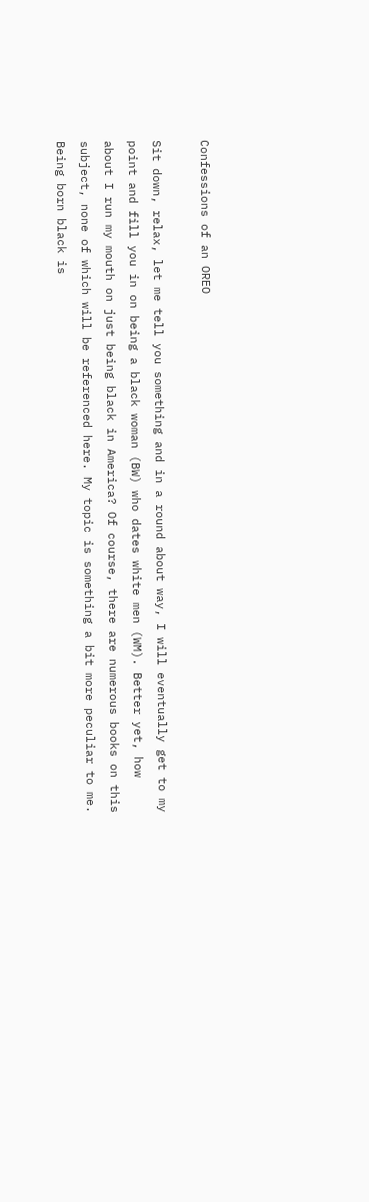Confessions of an OREO

Sit down, relax, let me tell you something and in a round about way, I will eventually get to my point and fill you in on being a black woman (BW) who dates white men (WM). Better yet, how about I run my mouth on just being black in America? Of course, there are numerous books on this subject, none of which will be referenced here. My topic is something a bit more peculiar to me. Being born black is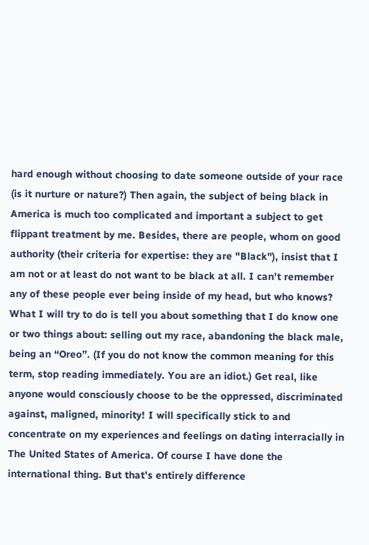hard enough without choosing to date someone outside of your race (is it nurture or nature?) Then again, the subject of being black in America is much too complicated and important a subject to get flippant treatment by me. Besides, there are people, whom on good authority (their criteria for expertise: they are "Black"), insist that I am not or at least do not want to be black at all. I can’t remember any of these people ever being inside of my head, but who knows? What I will try to do is tell you about something that I do know one or two things about: selling out my race, abandoning the black male, being an “Oreo”. (If you do not know the common meaning for this term, stop reading immediately. You are an idiot.) Get real, like anyone would consciously choose to be the oppressed, discriminated against, maligned, minority! I will specifically stick to and concentrate on my experiences and feelings on dating interracially in The United States of America. Of course I have done the international thing. But that’s entirely difference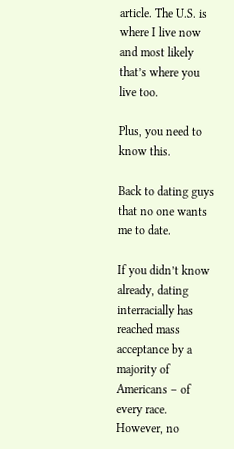article. The U.S. is where I live now and most likely that’s where you live too.

Plus, you need to know this.

Back to dating guys that no one wants me to date.

If you didn’t know already, dating interracially has reached mass acceptance by a majority of Americans – of every race. However, no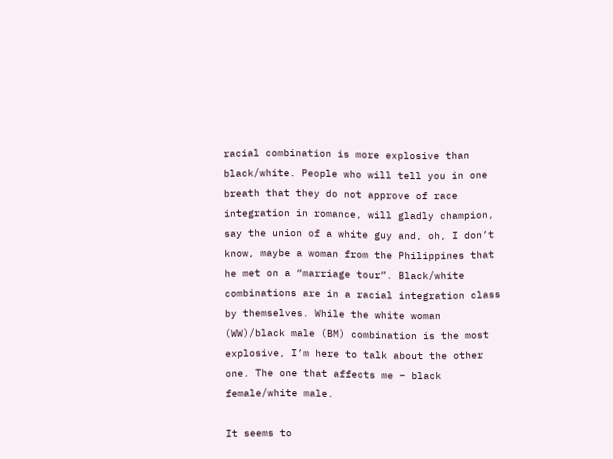racial combination is more explosive than black/white. People who will tell you in one breath that they do not approve of race integration in romance, will gladly champion, say the union of a white guy and, oh, I don’t know, maybe a woman from the Philippines that he met on a “marriage tour”. Black/white combinations are in a racial integration class by themselves. While the white woman (WW)/black male (BM) combination is the most explosive, I’m here to talk about the other one. The one that affects me – black female/white male.

It seems to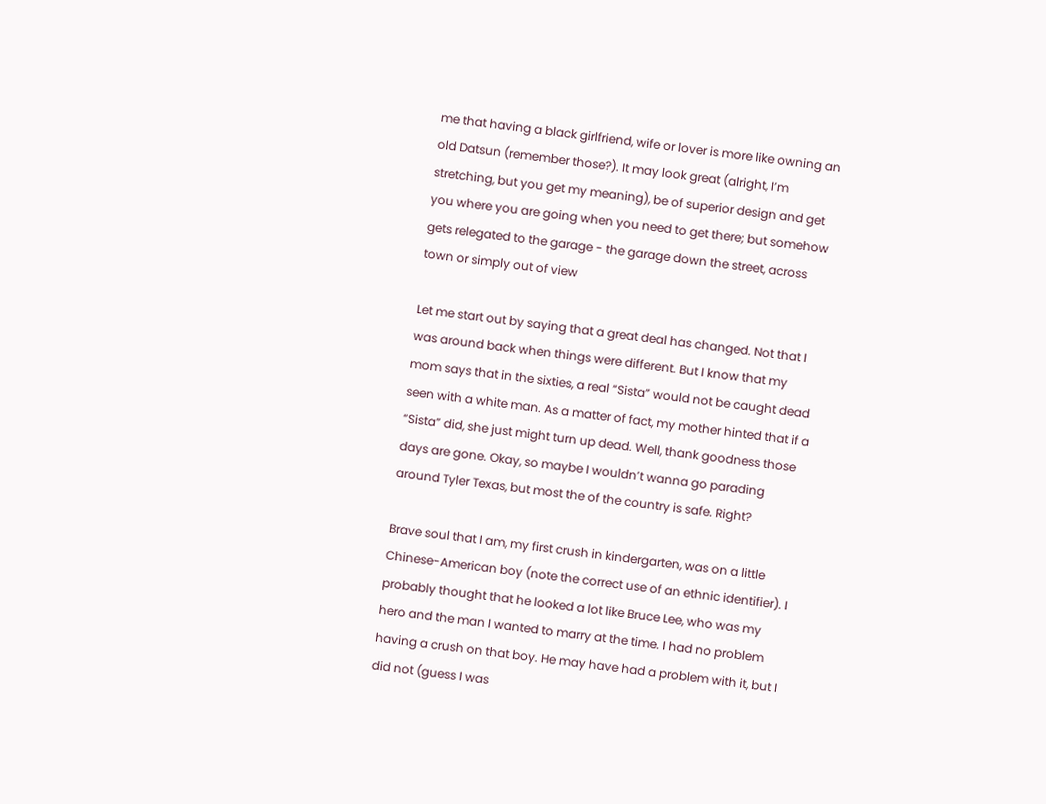me that having a black girlfriend, wife or lover is more like owning an old Datsun (remember those?). It may look great (alright, I’m stretching, but you get my meaning), be of superior design and get you where you are going when you need to get there; but somehow gets relegated to the garage - the garage down the street, across town or simply out of view

Let me start out by saying that a great deal has changed. Not that I was around back when things were different. But I know that my mom says that in the sixties, a real “Sista” would not be caught dead seen with a white man. As a matter of fact, my mother hinted that if a “Sista” did, she just might turn up dead. Well, thank goodness those days are gone. Okay, so maybe I wouldn’t wanna go parading around Tyler Texas, but most the of the country is safe. Right?

Brave soul that I am, my first crush in kindergarten, was on a little Chinese-American boy (note the correct use of an ethnic identifier). I probably thought that he looked a lot like Bruce Lee, who was my hero and the man I wanted to marry at the time. I had no problem having a crush on that boy. He may have had a problem with it, but I did not (guess I was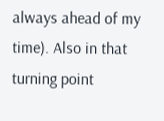always ahead of my time). Also in that turning point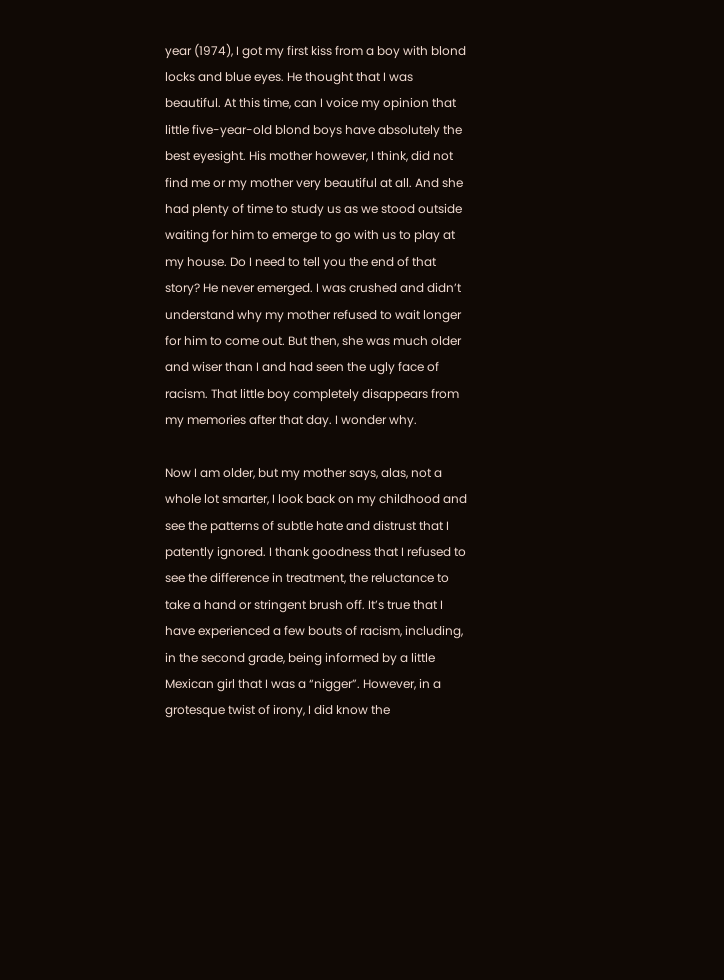year (1974), I got my first kiss from a boy with blond locks and blue eyes. He thought that I was beautiful. At this time, can I voice my opinion that little five-year-old blond boys have absolutely the best eyesight. His mother however, I think, did not find me or my mother very beautiful at all. And she had plenty of time to study us as we stood outside waiting for him to emerge to go with us to play at my house. Do I need to tell you the end of that story? He never emerged. I was crushed and didn’t understand why my mother refused to wait longer for him to come out. But then, she was much older and wiser than I and had seen the ugly face of racism. That little boy completely disappears from my memories after that day. I wonder why.

Now I am older, but my mother says, alas, not a whole lot smarter, I look back on my childhood and see the patterns of subtle hate and distrust that I patently ignored. I thank goodness that I refused to see the difference in treatment, the reluctance to take a hand or stringent brush off. It’s true that I have experienced a few bouts of racism, including, in the second grade, being informed by a little Mexican girl that I was a “nigger”. However, in a grotesque twist of irony, I did know the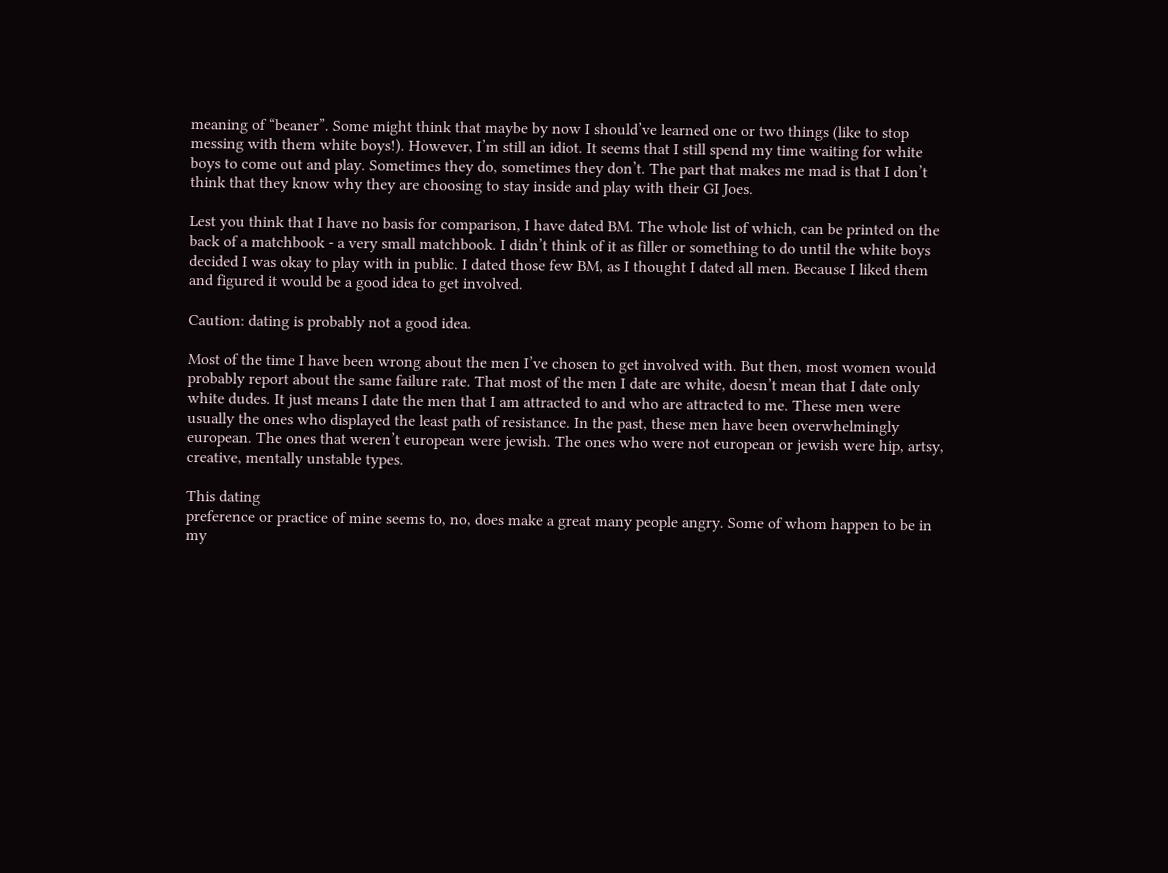meaning of “beaner”. Some might think that maybe by now I should’ve learned one or two things (like to stop messing with them white boys!). However, I’m still an idiot. It seems that I still spend my time waiting for white boys to come out and play. Sometimes they do, sometimes they don’t. The part that makes me mad is that I don’t think that they know why they are choosing to stay inside and play with their GI Joes.

Lest you think that I have no basis for comparison, I have dated BM. The whole list of which, can be printed on the back of a matchbook - a very small matchbook. I didn’t think of it as filler or something to do until the white boys decided I was okay to play with in public. I dated those few BM, as I thought I dated all men. Because I liked them and figured it would be a good idea to get involved.

Caution: dating is probably not a good idea.

Most of the time I have been wrong about the men I’ve chosen to get involved with. But then, most women would probably report about the same failure rate. That most of the men I date are white, doesn’t mean that I date only white dudes. It just means I date the men that I am attracted to and who are attracted to me. These men were usually the ones who displayed the least path of resistance. In the past, these men have been overwhelmingly european. The ones that weren’t european were jewish. The ones who were not european or jewish were hip, artsy, creative, mentally unstable types.

This dating
preference or practice of mine seems to, no, does make a great many people angry. Some of whom happen to be in my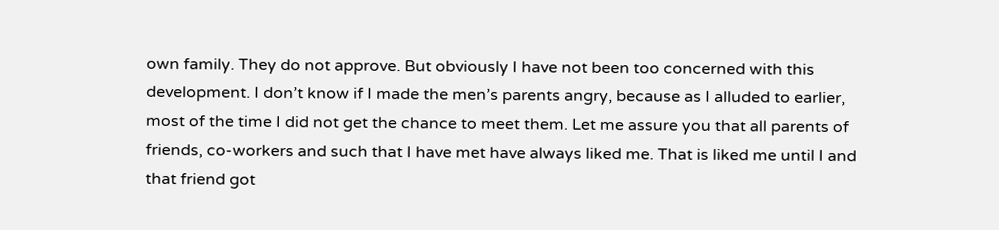own family. They do not approve. But obviously I have not been too concerned with this development. I don’t know if I made the men’s parents angry, because as I alluded to earlier, most of the time I did not get the chance to meet them. Let me assure you that all parents of friends, co-workers and such that I have met have always liked me. That is liked me until I and that friend got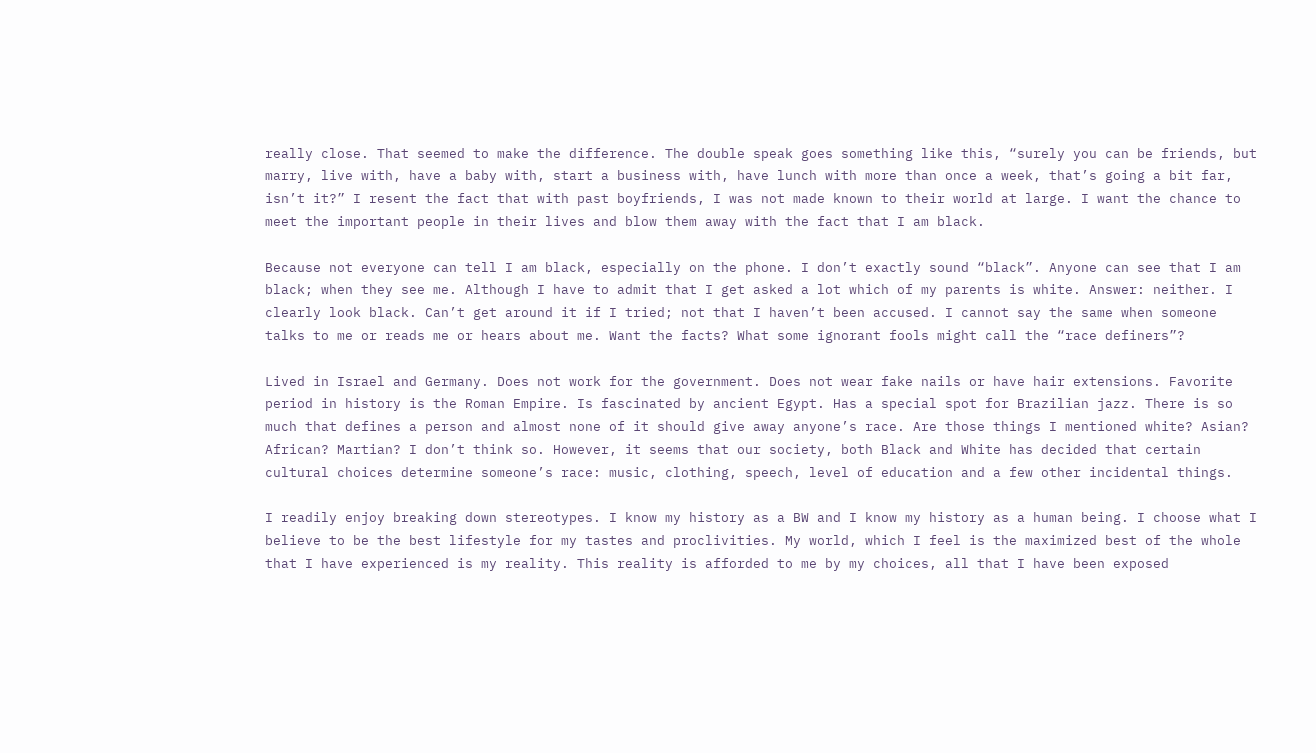really close. That seemed to make the difference. The double speak goes something like this, “surely you can be friends, but marry, live with, have a baby with, start a business with, have lunch with more than once a week, that’s going a bit far, isn’t it?” I resent the fact that with past boyfriends, I was not made known to their world at large. I want the chance to meet the important people in their lives and blow them away with the fact that I am black.

Because not everyone can tell I am black, especially on the phone. I don’t exactly sound “black”. Anyone can see that I am black; when they see me. Although I have to admit that I get asked a lot which of my parents is white. Answer: neither. I clearly look black. Can’t get around it if I tried; not that I haven’t been accused. I cannot say the same when someone talks to me or reads me or hears about me. Want the facts? What some ignorant fools might call the “race definers”?

Lived in Israel and Germany. Does not work for the government. Does not wear fake nails or have hair extensions. Favorite period in history is the Roman Empire. Is fascinated by ancient Egypt. Has a special spot for Brazilian jazz. There is so much that defines a person and almost none of it should give away anyone’s race. Are those things I mentioned white? Asian? African? Martian? I don’t think so. However, it seems that our society, both Black and White has decided that certain cultural choices determine someone’s race: music, clothing, speech, level of education and a few other incidental things.

I readily enjoy breaking down stereotypes. I know my history as a BW and I know my history as a human being. I choose what I believe to be the best lifestyle for my tastes and proclivities. My world, which I feel is the maximized best of the whole that I have experienced is my reality. This reality is afforded to me by my choices, all that I have been exposed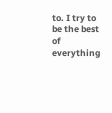to. I try to be the best of everything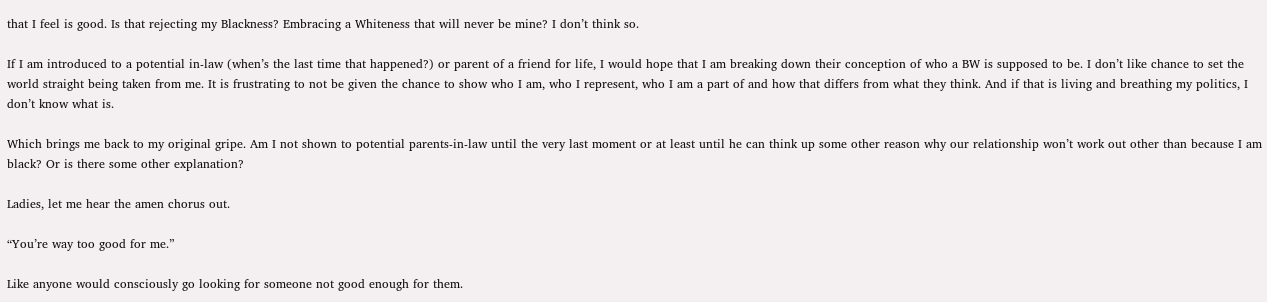that I feel is good. Is that rejecting my Blackness? Embracing a Whiteness that will never be mine? I don’t think so.

If I am introduced to a potential in-law (when’s the last time that happened?) or parent of a friend for life, I would hope that I am breaking down their conception of who a BW is supposed to be. I don’t like chance to set the world straight being taken from me. It is frustrating to not be given the chance to show who I am, who I represent, who I am a part of and how that differs from what they think. And if that is living and breathing my politics, I don’t know what is.

Which brings me back to my original gripe. Am I not shown to potential parents-in-law until the very last moment or at least until he can think up some other reason why our relationship won’t work out other than because I am black? Or is there some other explanation?

Ladies, let me hear the amen chorus out.

“You’re way too good for me.”

Like anyone would consciously go looking for someone not good enough for them.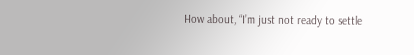How about, “I’m just not ready to settle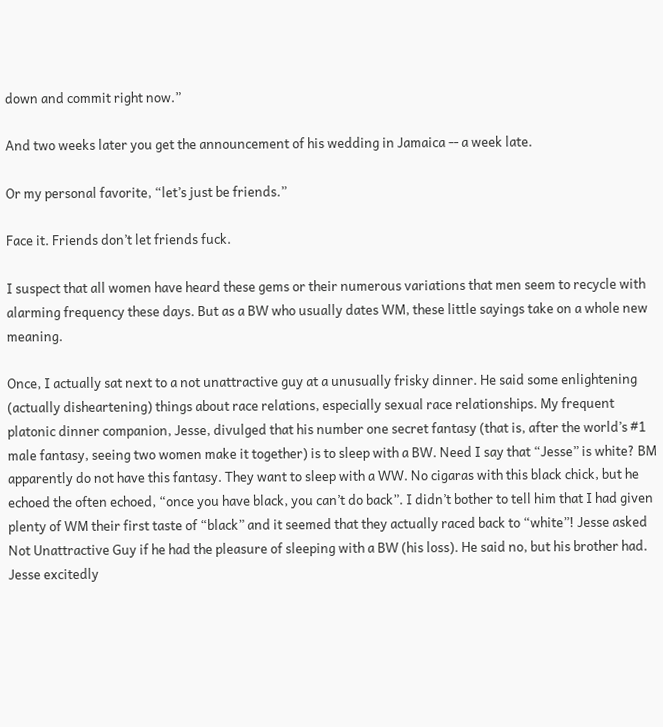down and commit right now.”

And two weeks later you get the announcement of his wedding in Jamaica -- a week late.

Or my personal favorite, “let’s just be friends.”

Face it. Friends don’t let friends fuck.

I suspect that all women have heard these gems or their numerous variations that men seem to recycle with alarming frequency these days. But as a BW who usually dates WM, these little sayings take on a whole new meaning.

Once, I actually sat next to a not unattractive guy at a unusually frisky dinner. He said some enlightening (actually disheartening) things about race relations, especially sexual race relationships. My frequent platonic dinner companion, Jesse, divulged that his number one secret fantasy (that is, after the world’s #1 male fantasy, seeing two women make it together) is to sleep with a BW. Need I say that “Jesse” is white? BM apparently do not have this fantasy. They want to sleep with a WW. No cigaras with this black chick, but he echoed the often echoed, “once you have black, you can’t do back”. I didn’t bother to tell him that I had given plenty of WM their first taste of “black” and it seemed that they actually raced back to “white”! Jesse asked Not Unattractive Guy if he had the pleasure of sleeping with a BW (his loss). He said no, but his brother had. Jesse excitedly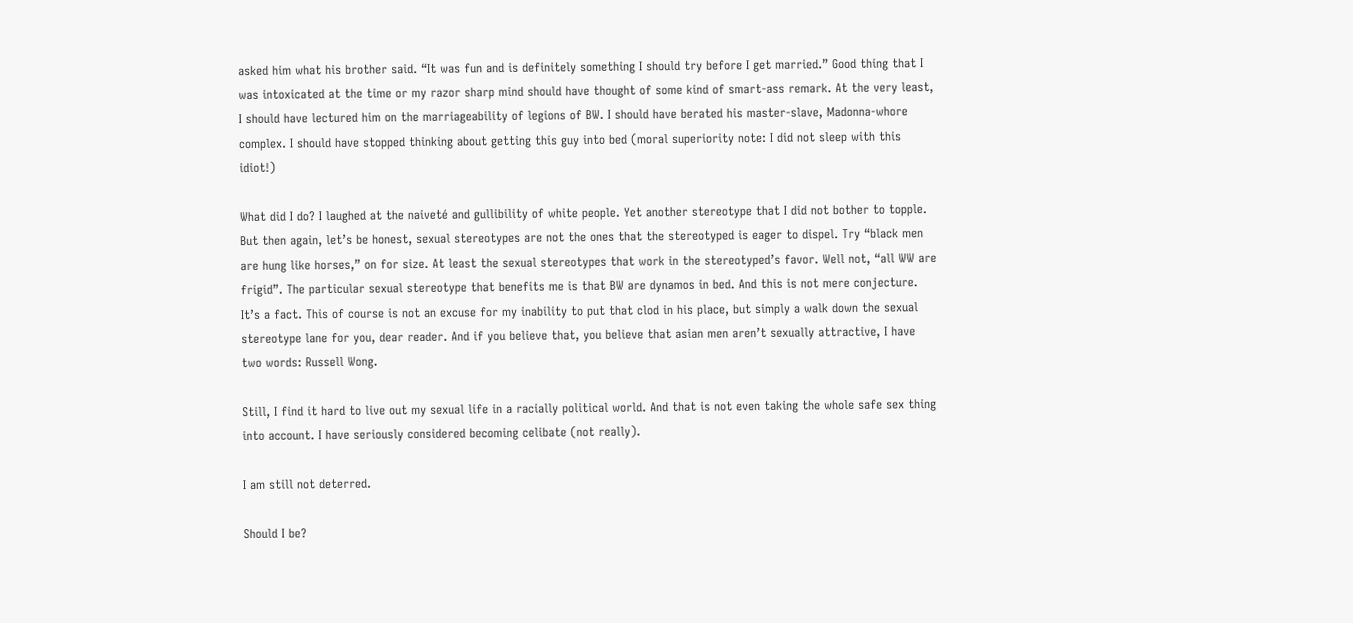asked him what his brother said. “It was fun and is definitely something I should try before I get married.” Good thing that I was intoxicated at the time or my razor sharp mind should have thought of some kind of smart-ass remark. At the very least, I should have lectured him on the marriageability of legions of BW. I should have berated his master-slave, Madonna-whore complex. I should have stopped thinking about getting this guy into bed (moral superiority note: I did not sleep with this idiot!)

What did I do? I laughed at the naiveté and gullibility of white people. Yet another stereotype that I did not bother to topple. But then again, let’s be honest, sexual stereotypes are not the ones that the stereotyped is eager to dispel. Try “black men are hung like horses,” on for size. At least the sexual stereotypes that work in the stereotyped’s favor. Well not, “all WW are frigid”. The particular sexual stereotype that benefits me is that BW are dynamos in bed. And this is not mere conjecture. It’s a fact. This of course is not an excuse for my inability to put that clod in his place, but simply a walk down the sexual stereotype lane for you, dear reader. And if you believe that, you believe that asian men aren’t sexually attractive, I have two words: Russell Wong.

Still, I find it hard to live out my sexual life in a racially political world. And that is not even taking the whole safe sex thing into account. I have seriously considered becoming celibate (not really).

I am still not deterred.

Should I be?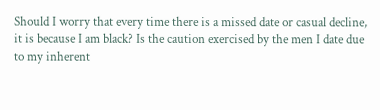Should I worry that every time there is a missed date or casual decline, it is because I am black? Is the caution exercised by the men I date due to my inherent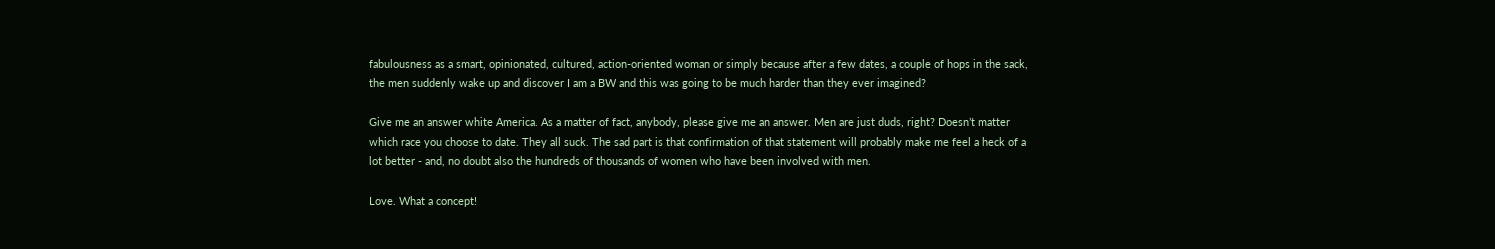fabulousness as a smart, opinionated, cultured, action-oriented woman or simply because after a few dates, a couple of hops in the sack, the men suddenly wake up and discover I am a BW and this was going to be much harder than they ever imagined?

Give me an answer white America. As a matter of fact, anybody, please give me an answer. Men are just duds, right? Doesn’t matter which race you choose to date. They all suck. The sad part is that confirmation of that statement will probably make me feel a heck of a lot better - and, no doubt also the hundreds of thousands of women who have been involved with men.

Love. What a concept!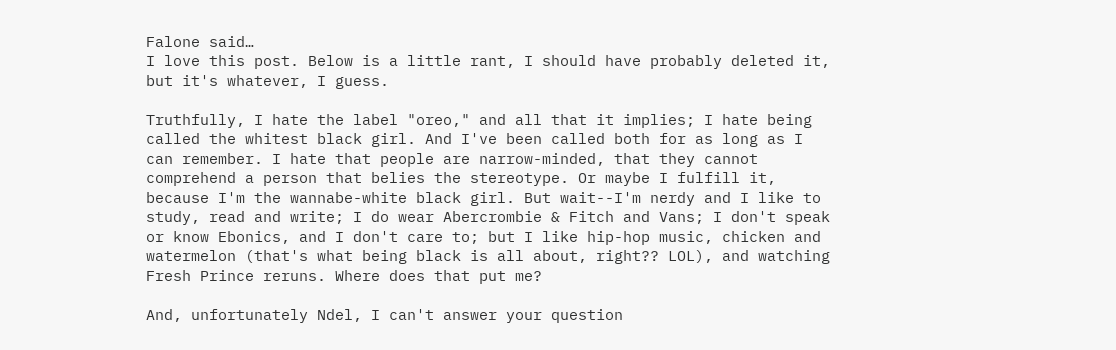Falone said…
I love this post. Below is a little rant, I should have probably deleted it, but it's whatever, I guess.

Truthfully, I hate the label "oreo," and all that it implies; I hate being called the whitest black girl. And I've been called both for as long as I can remember. I hate that people are narrow-minded, that they cannot comprehend a person that belies the stereotype. Or maybe I fulfill it, because I'm the wannabe-white black girl. But wait--I'm nerdy and I like to study, read and write; I do wear Abercrombie & Fitch and Vans; I don't speak or know Ebonics, and I don't care to; but I like hip-hop music, chicken and watermelon (that's what being black is all about, right?? LOL), and watching Fresh Prince reruns. Where does that put me?

And, unfortunately Ndel, I can't answer your question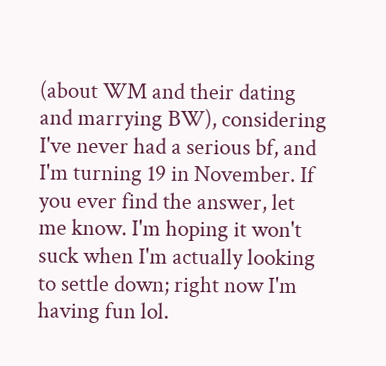(about WM and their dating and marrying BW), considering I've never had a serious bf, and I'm turning 19 in November. If you ever find the answer, let me know. I'm hoping it won't suck when I'm actually looking to settle down; right now I'm having fun lol.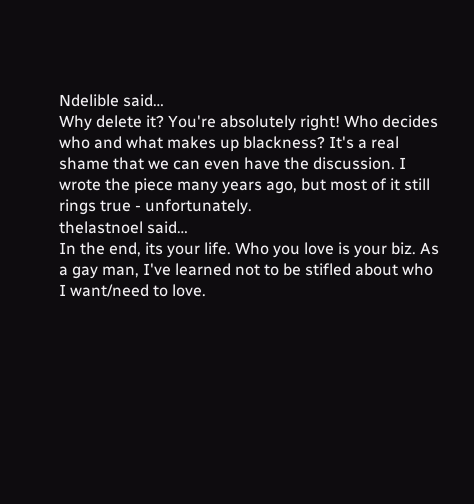Ndelible said…
Why delete it? You're absolutely right! Who decides who and what makes up blackness? It's a real shame that we can even have the discussion. I wrote the piece many years ago, but most of it still rings true - unfortunately.
thelastnoel said…
In the end, its your life. Who you love is your biz. As a gay man, I've learned not to be stifled about who I want/need to love.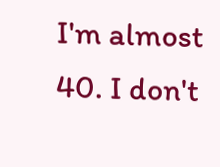I'm almost 40. I don't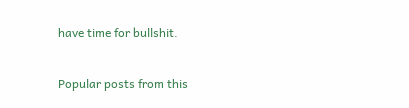have time for bullshit.

Popular posts from this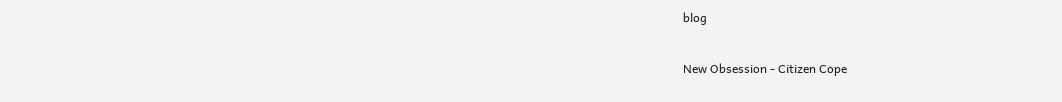blog

New Obsession - Citizen Cope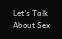Let's Talk About Sex